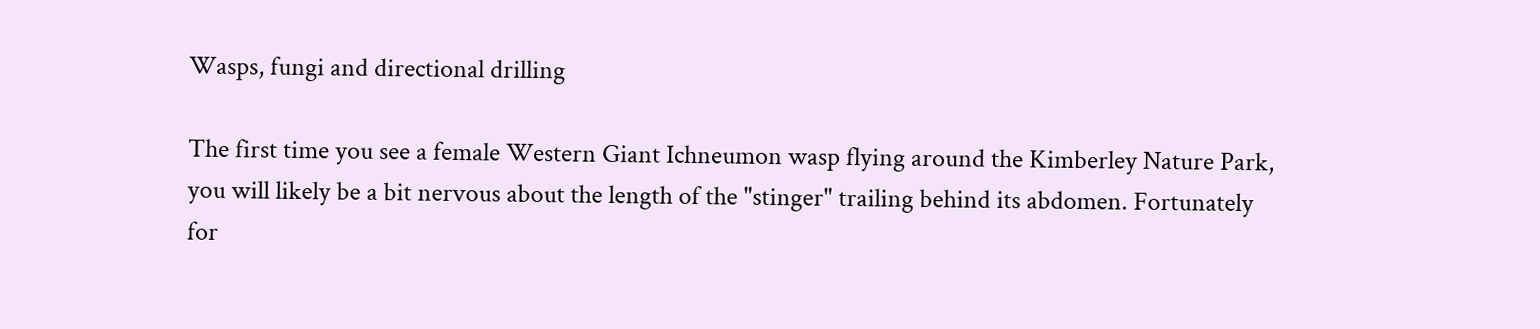Wasps, fungi and directional drilling

The first time you see a female Western Giant Ichneumon wasp flying around the Kimberley Nature Park, you will likely be a bit nervous about the length of the "stinger" trailing behind its abdomen. Fortunately for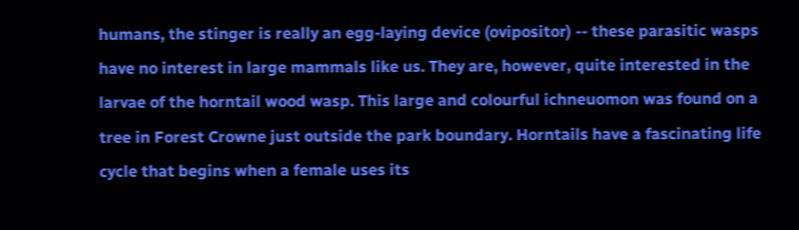humans, the stinger is really an egg-laying device (ovipositor) -- these parasitic wasps have no interest in large mammals like us. They are, however, quite interested in the larvae of the horntail wood wasp. This large and colourful ichneuomon was found on a tree in Forest Crowne just outside the park boundary. Horntails have a fascinating life cycle that begins when a female uses its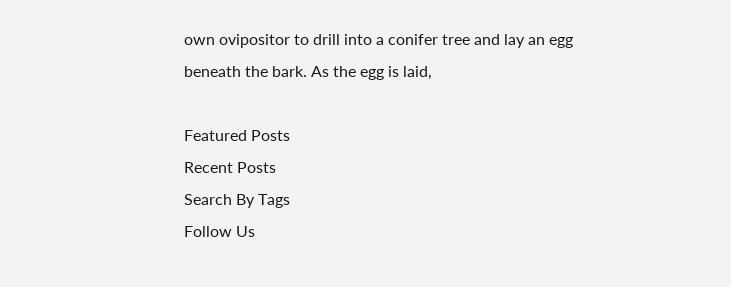own ovipositor to drill into a conifer tree and lay an egg beneath the bark. As the egg is laid,

Featured Posts
Recent Posts
Search By Tags
Follow Us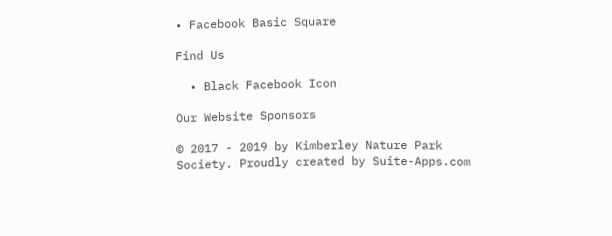• Facebook Basic Square

Find Us

  • Black Facebook Icon

Our Website Sponsors

© 2017 - 2019 by Kimberley Nature Park Society. Proudly created by Suite-Apps.com